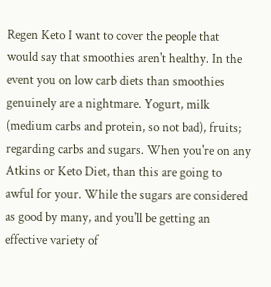Regen Keto I want to cover the people that would say that smoothies aren't healthy. In the event you on low carb diets than smoothies genuinely are a nightmare. Yogurt, milk (medium carbs and protein, so not bad), fruits; regarding carbs and sugars. When you're on any Atkins or Keto Diet, than this are going to awful for your. While the sugars are considered as good by many, and you'll be getting an effective variety of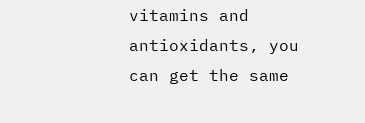vitamins and antioxidants, you can get the same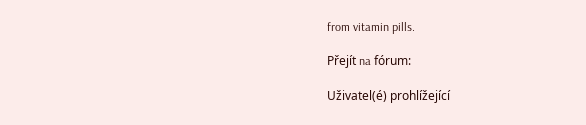from vitamin pills.

Přejít na fórum:

Uživatel(é) prohlížející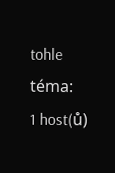tohle téma:
1 host(ů)